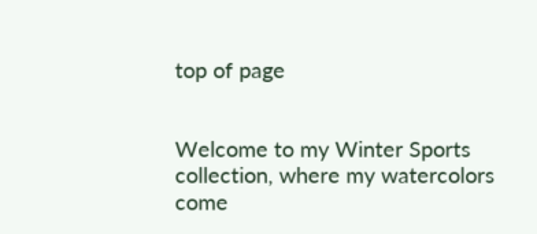top of page


Welcome to my Winter Sports collection, where my watercolors come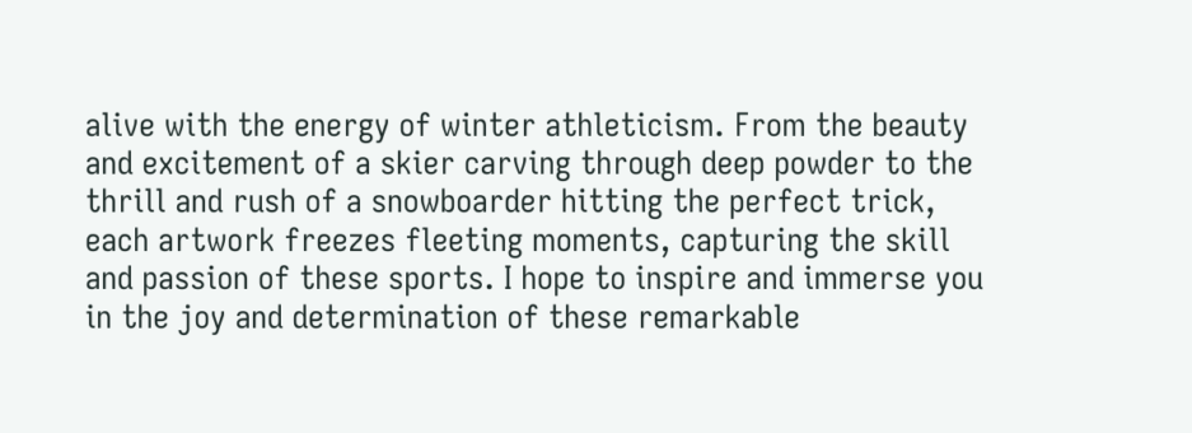alive with the energy of winter athleticism. From the beauty and excitement of a skier carving through deep powder to the thrill and rush of a snowboarder hitting the perfect trick, each artwork freezes fleeting moments, capturing the skill and passion of these sports. I hope to inspire and immerse you in the joy and determination of these remarkable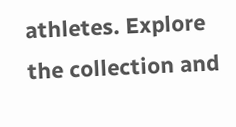athletes. Explore the collection and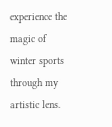experience the magic of winter sports through my artistic lens.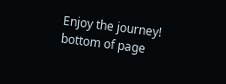Enjoy the journey!
bottom of page